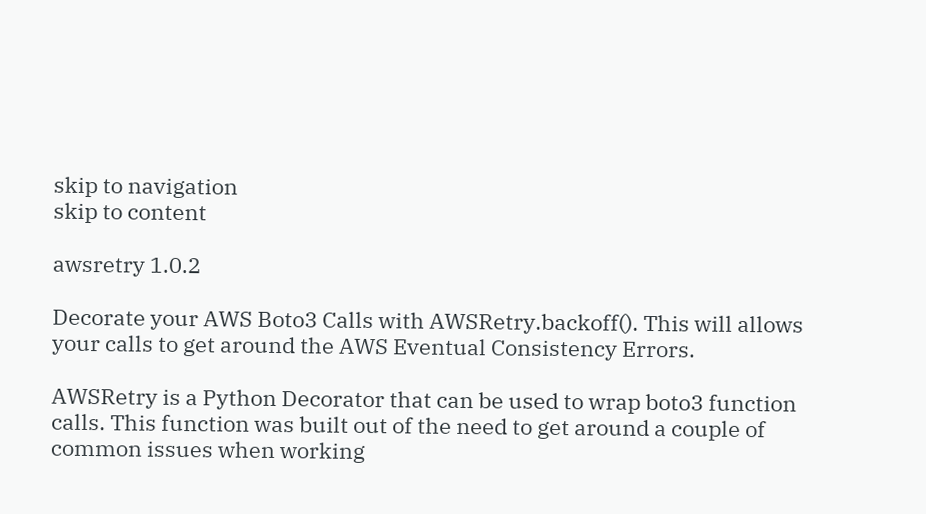skip to navigation
skip to content

awsretry 1.0.2

Decorate your AWS Boto3 Calls with AWSRetry.backoff(). This will allows your calls to get around the AWS Eventual Consistency Errors.

AWSRetry is a Python Decorator that can be used to wrap boto3 function calls. This function was built out of the need to get around a couple of common issues when working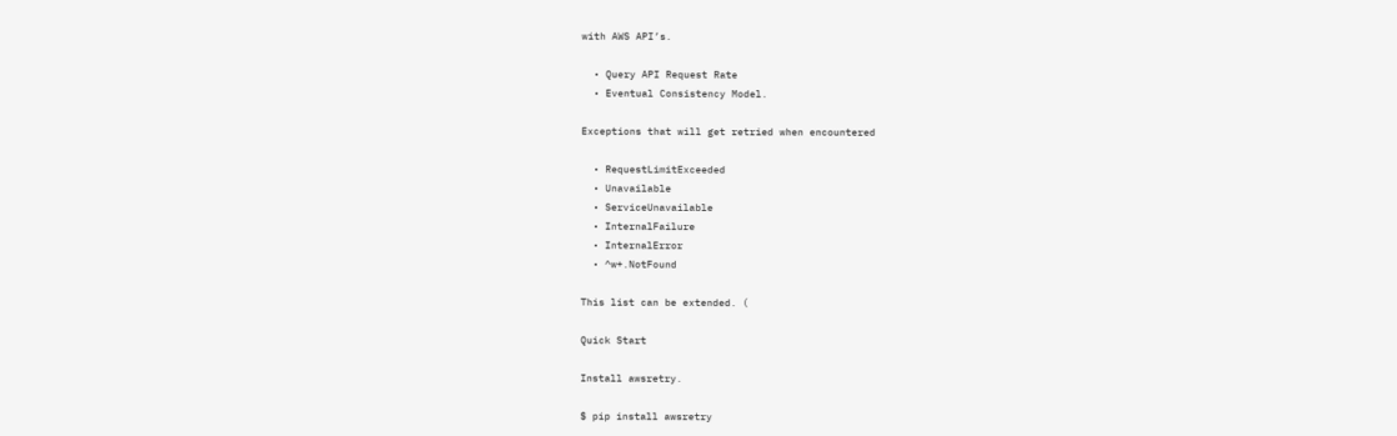with AWS API’s.

  • Query API Request Rate
  • Eventual Consistency Model.

Exceptions that will get retried when encountered

  • RequestLimitExceeded
  • Unavailable
  • ServiceUnavailable
  • InternalFailure
  • InternalError
  • ^w+.NotFound

This list can be extended. (

Quick Start

Install awsretry.

$ pip install awsretry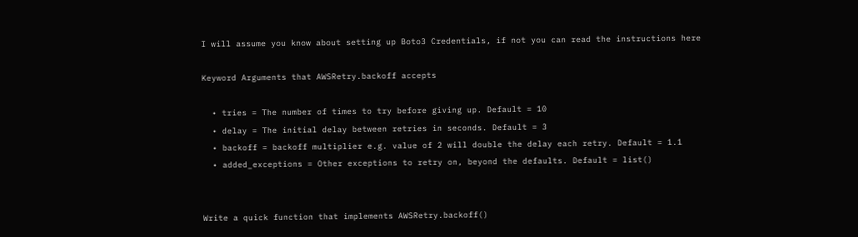I will assume you know about setting up Boto3 Credentials, if not you can read the instructions here

Keyword Arguments that AWSRetry.backoff accepts

  • tries = The number of times to try before giving up. Default = 10
  • delay = The initial delay between retries in seconds. Default = 3
  • backoff = backoff multiplier e.g. value of 2 will double the delay each retry. Default = 1.1
  • added_exceptions = Other exceptions to retry on, beyond the defaults. Default = list()


Write a quick function that implements AWSRetry.backoff()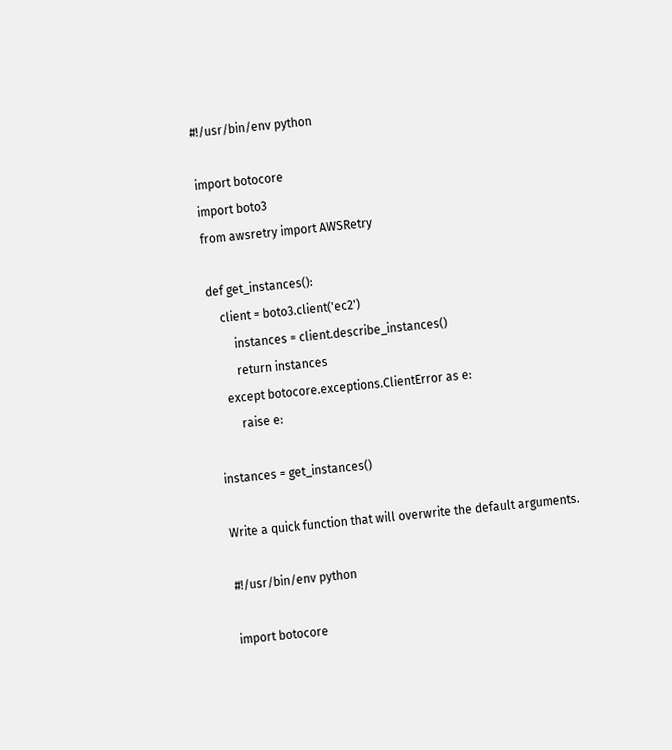#!/usr/bin/env python

import botocore
import boto3
from awsretry import AWSRetry

def get_instances():
    client = boto3.client('ec2')
        instances = client.describe_instances()
        return instances
    except botocore.exceptions.ClientError as e:
        raise e:

instances = get_instances()

Write a quick function that will overwrite the default arguments.

#!/usr/bin/env python

import botocore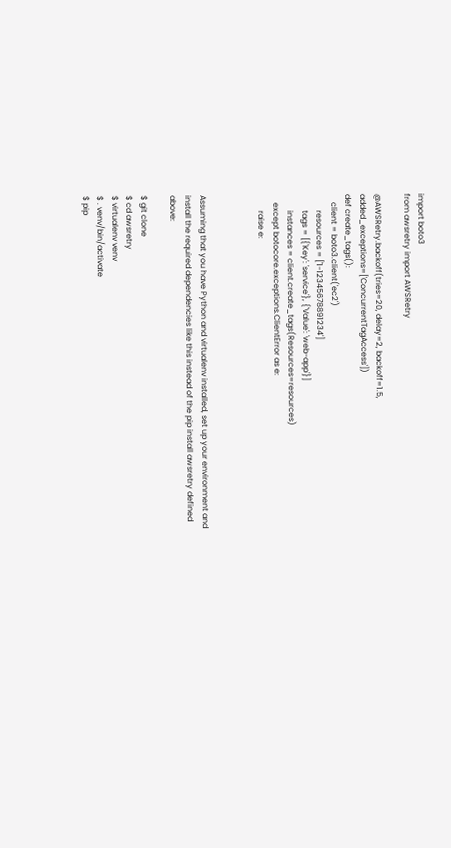import boto3
from awsretry import AWSRetry

@AWSRetry.backoff(tries=20, delay=2, backoff=1.5, added_exceptions=['ConcurrentTagAccess'])
def create_tags():
    client = boto3.client('ec2')
        resources = ['1-12345678891234']
        tags = [{'Key': 'service'}, {'Value': 'web-app'}]
        instances = client.create_tags(Resources=resources)
    except botocore.exceptions.ClientError as e:
        raise e:



Assuming that you have Python and virtualenv installed, set up your environment and install the required dependencies like this instead of the pip install awsretry defined above:

$ git clone
$ cd awsretry
$ virtualenv venv
$ . venv/bin/activate
$ pip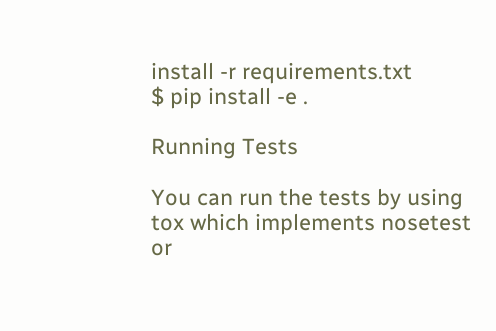install -r requirements.txt
$ pip install -e .

Running Tests

You can run the tests by using tox which implements nosetest or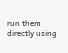run them directly using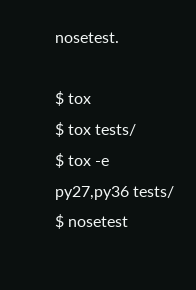nosetest.

$ tox
$ tox tests/
$ tox -e py27,py36 tests/
$ nosetest